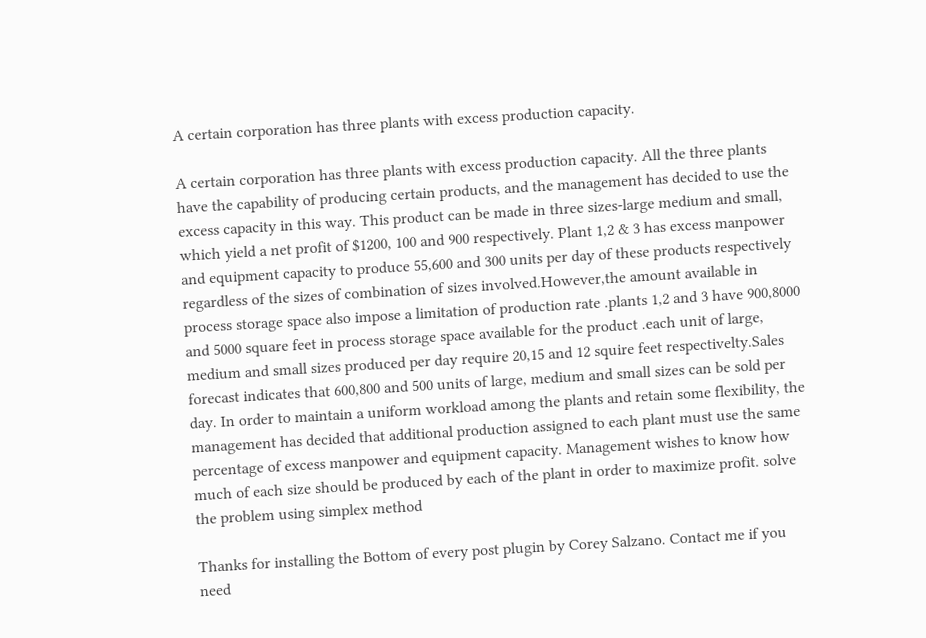A certain corporation has three plants with excess production capacity.

A certain corporation has three plants with excess production capacity. All the three plants have the capability of producing certain products, and the management has decided to use the excess capacity in this way. This product can be made in three sizes-large medium and small, which yield a net profit of $1200, 100 and 900 respectively. Plant 1,2 & 3 has excess manpower and equipment capacity to produce 55,600 and 300 units per day of these products respectively regardless of the sizes of combination of sizes involved.However,the amount available in process storage space also impose a limitation of production rate .plants 1,2 and 3 have 900,8000 and 5000 square feet in process storage space available for the product .each unit of large, medium and small sizes produced per day require 20,15 and 12 squire feet respectivelty.Sales forecast indicates that 600,800 and 500 units of large, medium and small sizes can be sold per day. In order to maintain a uniform workload among the plants and retain some flexibility, the management has decided that additional production assigned to each plant must use the same percentage of excess manpower and equipment capacity. Management wishes to know how much of each size should be produced by each of the plant in order to maximize profit. solve the problem using simplex method

Thanks for installing the Bottom of every post plugin by Corey Salzano. Contact me if you need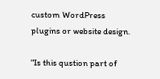custom WordPress plugins or website design.

"Is this qustion part of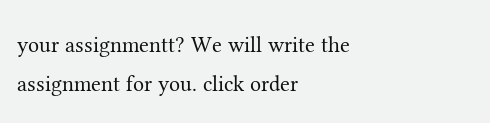your assignmentt? We will write the assignment for you. click order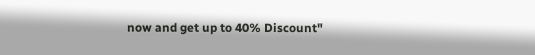now and get up to 40% Discount"